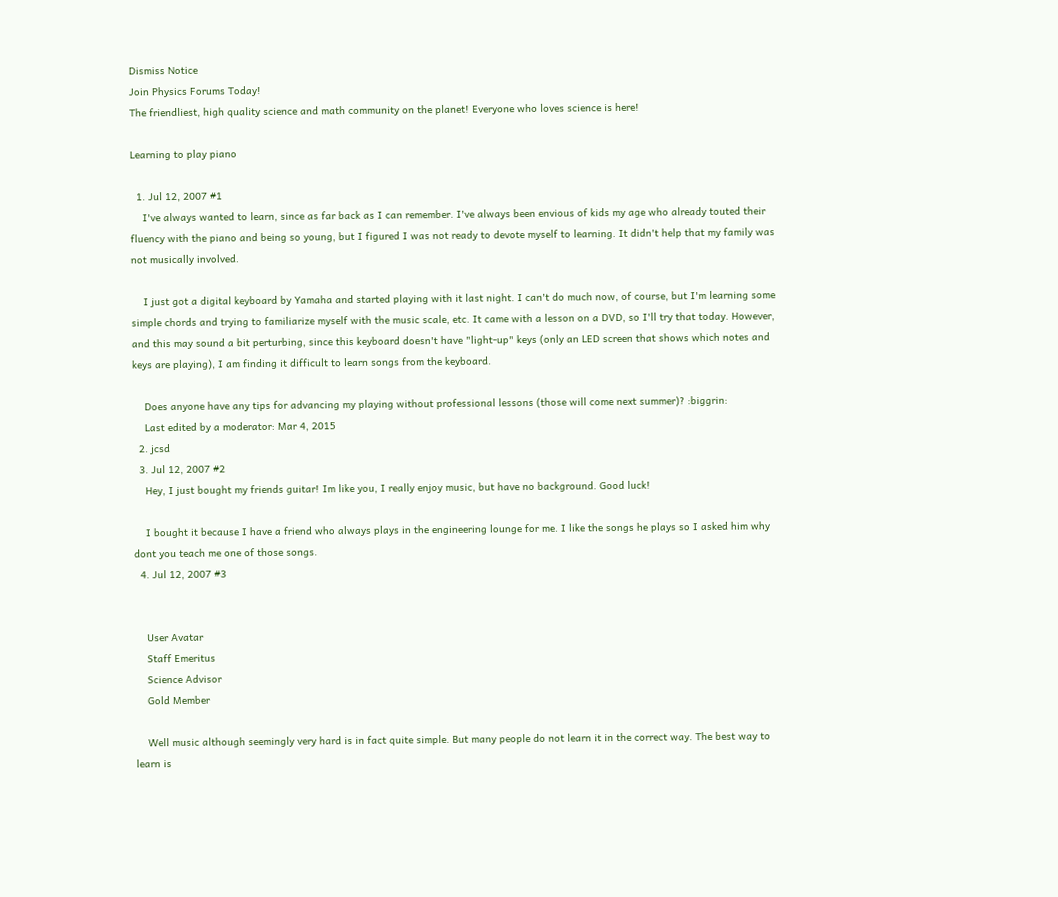Dismiss Notice
Join Physics Forums Today!
The friendliest, high quality science and math community on the planet! Everyone who loves science is here!

Learning to play piano

  1. Jul 12, 2007 #1
    I've always wanted to learn, since as far back as I can remember. I've always been envious of kids my age who already touted their fluency with the piano and being so young, but I figured I was not ready to devote myself to learning. It didn't help that my family was not musically involved.

    I just got a digital keyboard by Yamaha and started playing with it last night. I can't do much now, of course, but I'm learning some simple chords and trying to familiarize myself with the music scale, etc. It came with a lesson on a DVD, so I'll try that today. However, and this may sound a bit perturbing, since this keyboard doesn't have "light-up" keys (only an LED screen that shows which notes and keys are playing), I am finding it difficult to learn songs from the keyboard.

    Does anyone have any tips for advancing my playing without professional lessons (those will come next summer)? :biggrin:
    Last edited by a moderator: Mar 4, 2015
  2. jcsd
  3. Jul 12, 2007 #2
    Hey, I just bought my friends guitar! Im like you, I really enjoy music, but have no background. Good luck!

    I bought it because I have a friend who always plays in the engineering lounge for me. I like the songs he plays so I asked him why dont you teach me one of those songs.
  4. Jul 12, 2007 #3


    User Avatar
    Staff Emeritus
    Science Advisor
    Gold Member

    Well music although seemingly very hard is in fact quite simple. But many people do not learn it in the correct way. The best way to learn is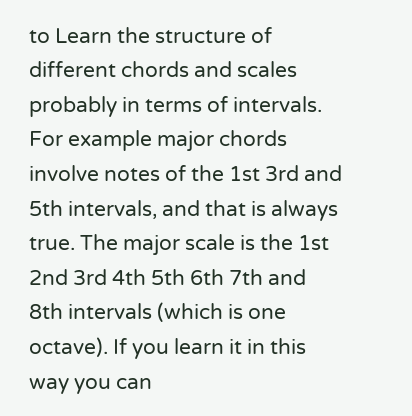to Learn the structure of different chords and scales probably in terms of intervals. For example major chords involve notes of the 1st 3rd and 5th intervals, and that is always true. The major scale is the 1st 2nd 3rd 4th 5th 6th 7th and 8th intervals (which is one octave). If you learn it in this way you can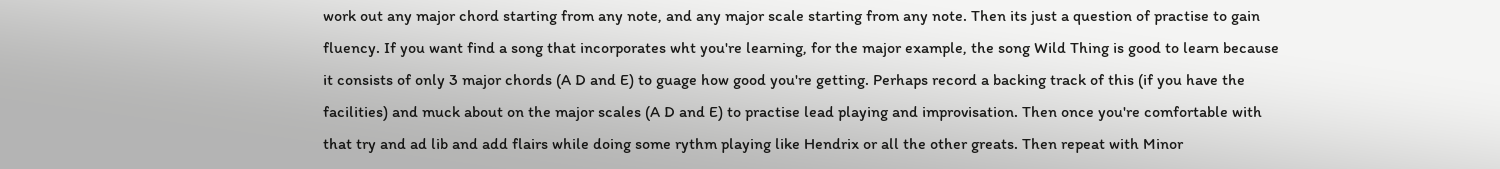work out any major chord starting from any note, and any major scale starting from any note. Then its just a question of practise to gain fluency. If you want find a song that incorporates wht you're learning, for the major example, the song Wild Thing is good to learn because it consists of only 3 major chords (A D and E) to guage how good you're getting. Perhaps record a backing track of this (if you have the facilities) and muck about on the major scales (A D and E) to practise lead playing and improvisation. Then once you're comfortable with that try and ad lib and add flairs while doing some rythm playing like Hendrix or all the other greats. Then repeat with Minor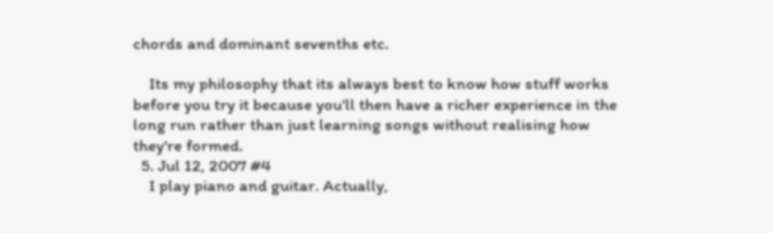chords and dominant sevenths etc.

    Its my philosophy that its always best to know how stuff works before you try it because you'll then have a richer experience in the long run rather than just learning songs without realising how they're formed.
  5. Jul 12, 2007 #4
    I play piano and guitar. Actually,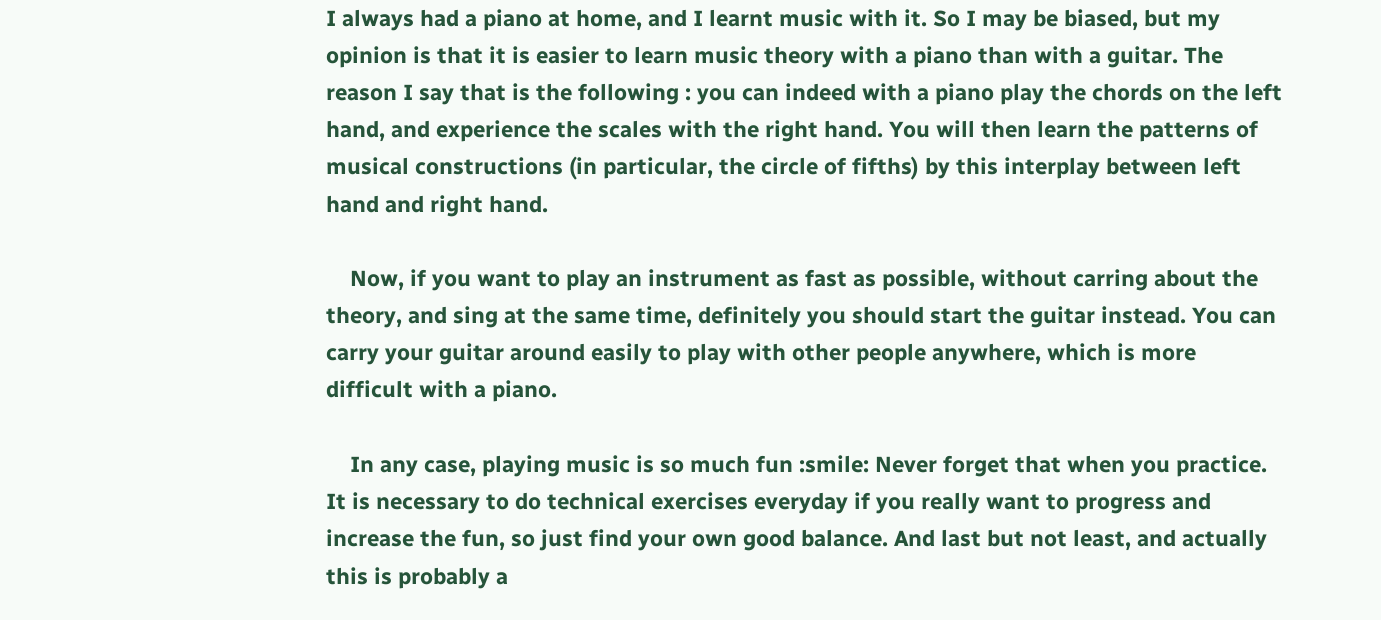I always had a piano at home, and I learnt music with it. So I may be biased, but my opinion is that it is easier to learn music theory with a piano than with a guitar. The reason I say that is the following : you can indeed with a piano play the chords on the left hand, and experience the scales with the right hand. You will then learn the patterns of musical constructions (in particular, the circle of fifths) by this interplay between left hand and right hand.

    Now, if you want to play an instrument as fast as possible, without carring about the theory, and sing at the same time, definitely you should start the guitar instead. You can carry your guitar around easily to play with other people anywhere, which is more difficult with a piano.

    In any case, playing music is so much fun :smile: Never forget that when you practice. It is necessary to do technical exercises everyday if you really want to progress and increase the fun, so just find your own good balance. And last but not least, and actually this is probably a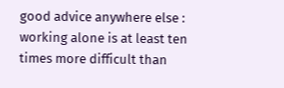good advice anywhere else : working alone is at least ten times more difficult than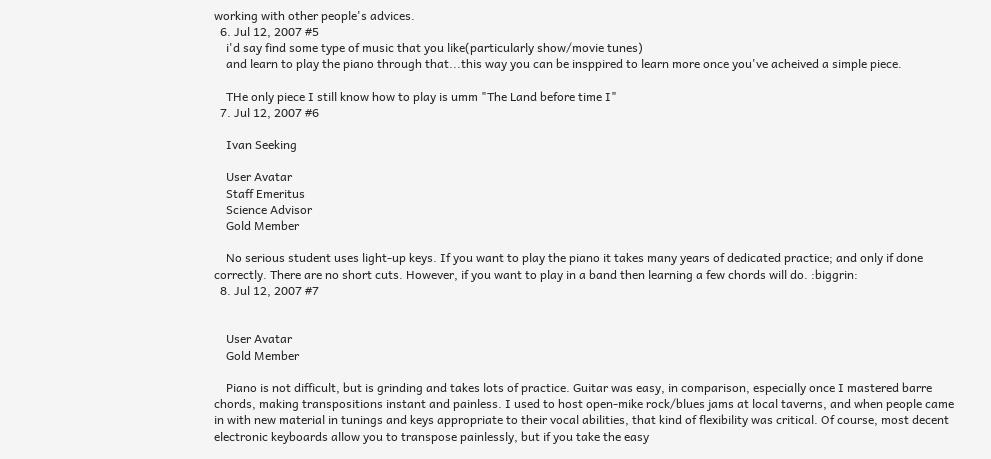working with other people's advices.
  6. Jul 12, 2007 #5
    i'd say find some type of music that you like(particularly show/movie tunes)
    and learn to play the piano through that...this way you can be insppired to learn more once you've acheived a simple piece.

    THe only piece I still know how to play is umm "The Land before time I"
  7. Jul 12, 2007 #6

    Ivan Seeking

    User Avatar
    Staff Emeritus
    Science Advisor
    Gold Member

    No serious student uses light-up keys. If you want to play the piano it takes many years of dedicated practice; and only if done correctly. There are no short cuts. However, if you want to play in a band then learning a few chords will do. :biggrin:
  8. Jul 12, 2007 #7


    User Avatar
    Gold Member

    Piano is not difficult, but is grinding and takes lots of practice. Guitar was easy, in comparison, especially once I mastered barre chords, making transpositions instant and painless. I used to host open-mike rock/blues jams at local taverns, and when people came in with new material in tunings and keys appropriate to their vocal abilities, that kind of flexibility was critical. Of course, most decent electronic keyboards allow you to transpose painlessly, but if you take the easy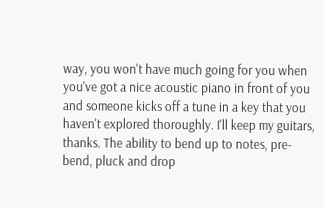way, you won't have much going for you when you've got a nice acoustic piano in front of you and someone kicks off a tune in a key that you haven't explored thoroughly. I'll keep my guitars, thanks. The ability to bend up to notes, pre-bend, pluck and drop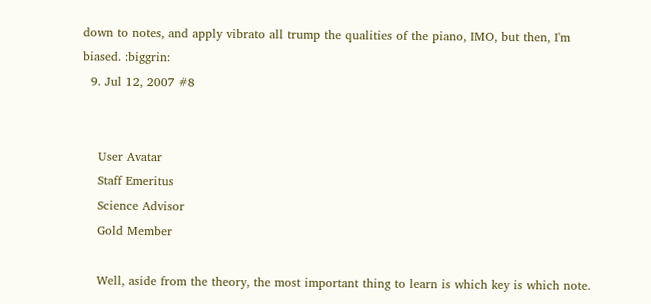down to notes, and apply vibrato all trump the qualities of the piano, IMO, but then, I'm biased. :biggrin:
  9. Jul 12, 2007 #8


    User Avatar
    Staff Emeritus
    Science Advisor
    Gold Member

    Well, aside from the theory, the most important thing to learn is which key is which note.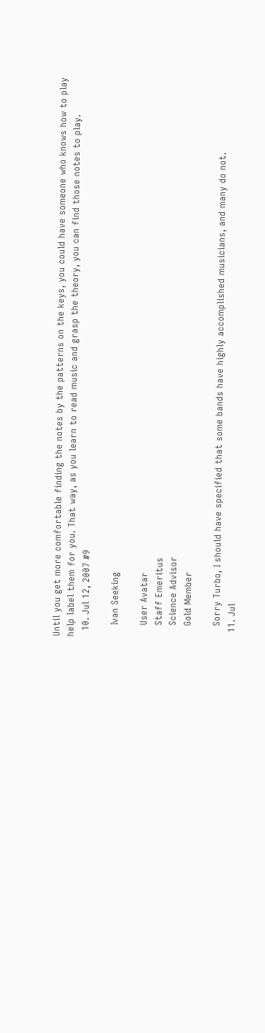Until you get more comfortable finding the notes by the patterns on the keys, you could have someone who knows how to play help label them for you. That way, as you learn to read music and grasp the theory, you can find those notes to play.
  10. Jul 12, 2007 #9

    Ivan Seeking

    User Avatar
    Staff Emeritus
    Science Advisor
    Gold Member

    Sorry Turbo, I should have specified that some bands have highly accomplished musicians, and many do not.
  11. Jul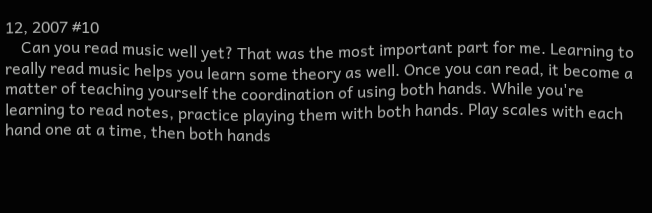12, 2007 #10
    Can you read music well yet? That was the most important part for me. Learning to really read music helps you learn some theory as well. Once you can read, it become a matter of teaching yourself the coordination of using both hands. While you're learning to read notes, practice playing them with both hands. Play scales with each hand one at a time, then both hands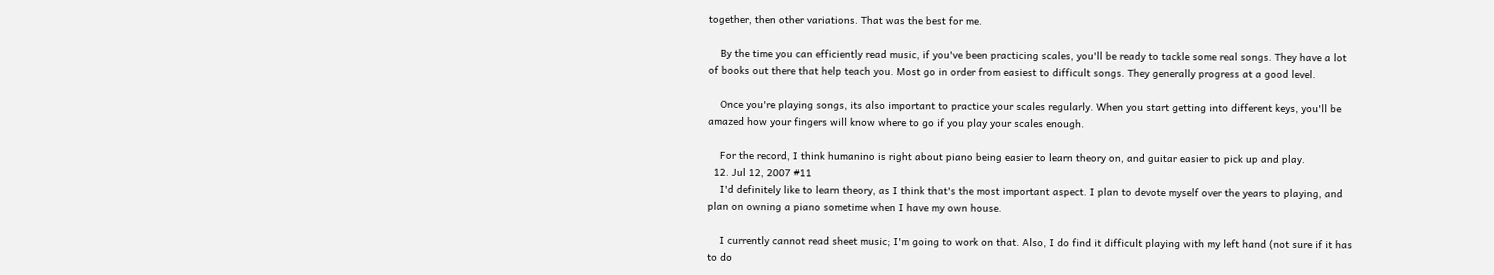together, then other variations. That was the best for me.

    By the time you can efficiently read music, if you've been practicing scales, you'll be ready to tackle some real songs. They have a lot of books out there that help teach you. Most go in order from easiest to difficult songs. They generally progress at a good level.

    Once you're playing songs, its also important to practice your scales regularly. When you start getting into different keys, you'll be amazed how your fingers will know where to go if you play your scales enough.

    For the record, I think humanino is right about piano being easier to learn theory on, and guitar easier to pick up and play.
  12. Jul 12, 2007 #11
    I'd definitely like to learn theory, as I think that's the most important aspect. I plan to devote myself over the years to playing, and plan on owning a piano sometime when I have my own house.

    I currently cannot read sheet music; I'm going to work on that. Also, I do find it difficult playing with my left hand (not sure if it has to do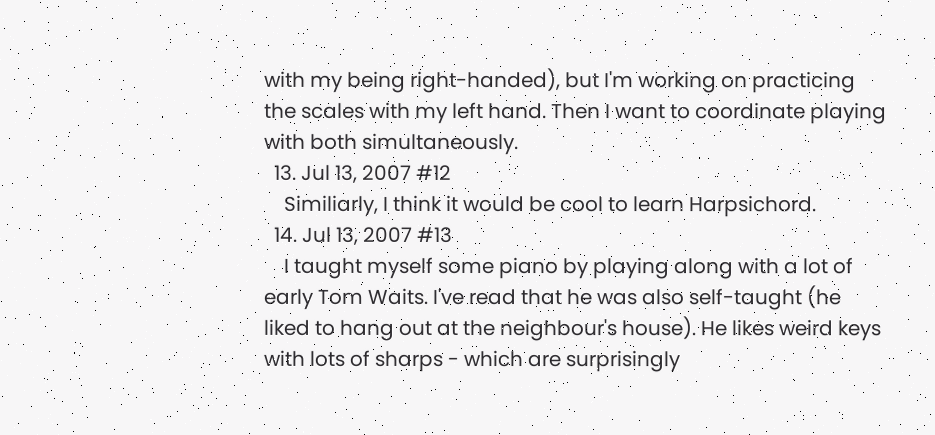with my being right-handed), but I'm working on practicing the scales with my left hand. Then I want to coordinate playing with both simultaneously.
  13. Jul 13, 2007 #12
    Similiarly, I think it would be cool to learn Harpsichord.
  14. Jul 13, 2007 #13
    I taught myself some piano by playing along with a lot of early Tom Waits. I've read that he was also self-taught (he liked to hang out at the neighbour's house). He likes weird keys with lots of sharps - which are surprisingly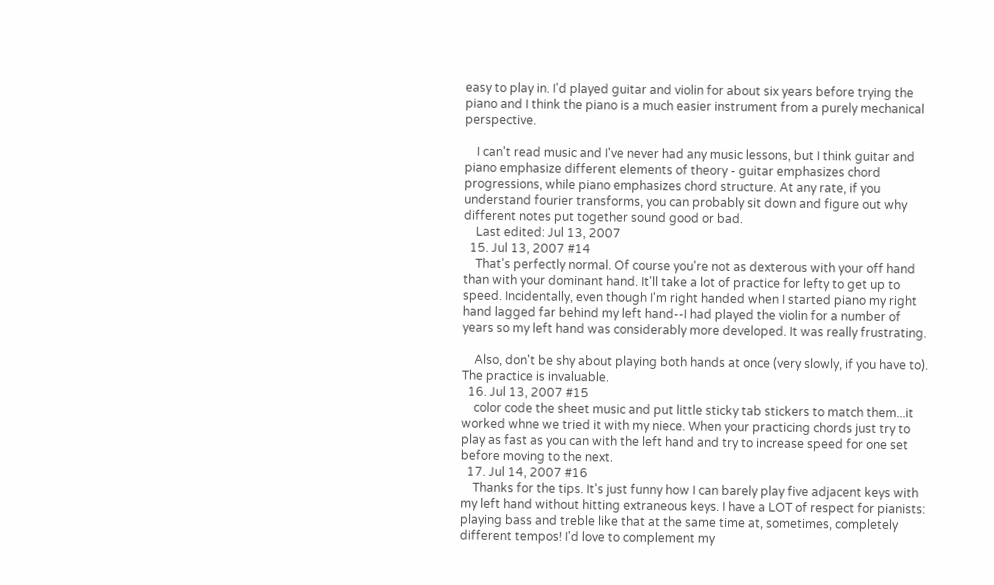easy to play in. I'd played guitar and violin for about six years before trying the piano and I think the piano is a much easier instrument from a purely mechanical perspective.

    I can't read music and I've never had any music lessons, but I think guitar and piano emphasize different elements of theory - guitar emphasizes chord progressions, while piano emphasizes chord structure. At any rate, if you understand fourier transforms, you can probably sit down and figure out why different notes put together sound good or bad.
    Last edited: Jul 13, 2007
  15. Jul 13, 2007 #14
    That's perfectly normal. Of course you're not as dexterous with your off hand than with your dominant hand. It'll take a lot of practice for lefty to get up to speed. Incidentally, even though I'm right handed when I started piano my right hand lagged far behind my left hand--I had played the violin for a number of years so my left hand was considerably more developed. It was really frustrating.

    Also, don't be shy about playing both hands at once (very slowly, if you have to). The practice is invaluable.
  16. Jul 13, 2007 #15
    color code the sheet music and put little sticky tab stickers to match them...it worked whne we tried it with my niece. When your practicing chords just try to play as fast as you can with the left hand and try to increase speed for one set before moving to the next.
  17. Jul 14, 2007 #16
    Thanks for the tips. It's just funny how I can barely play five adjacent keys with my left hand without hitting extraneous keys. I have a LOT of respect for pianists: playing bass and treble like that at the same time at, sometimes, completely different tempos! I'd love to complement my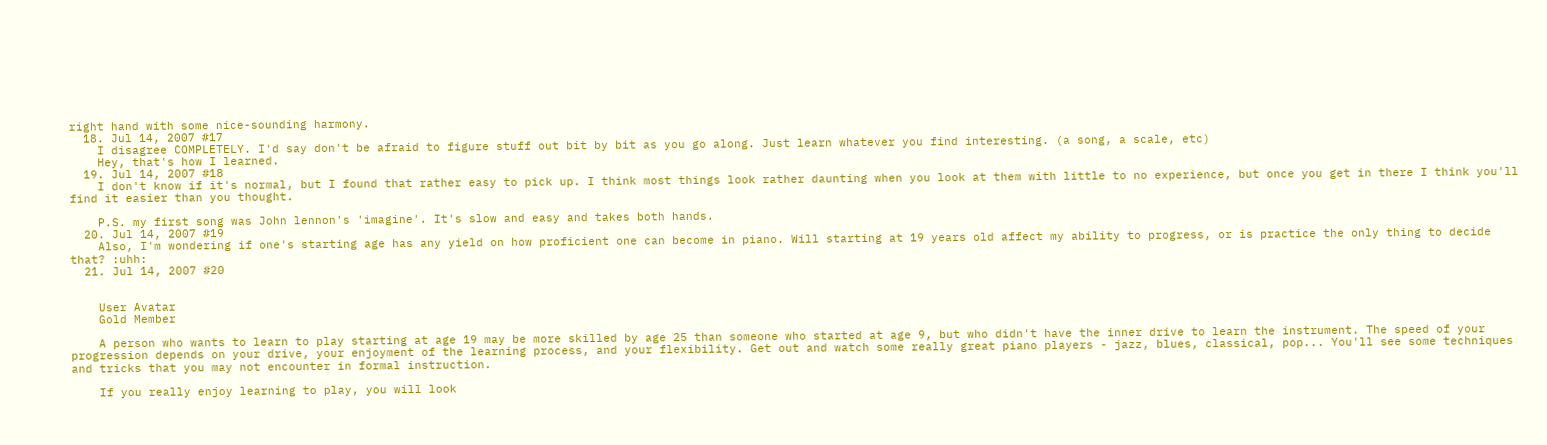right hand with some nice-sounding harmony.
  18. Jul 14, 2007 #17
    I disagree COMPLETELY. I'd say don't be afraid to figure stuff out bit by bit as you go along. Just learn whatever you find interesting. (a song, a scale, etc)
    Hey, that's how I learned.
  19. Jul 14, 2007 #18
    I don't know if it's normal, but I found that rather easy to pick up. I think most things look rather daunting when you look at them with little to no experience, but once you get in there I think you'll find it easier than you thought.

    P.S. my first song was John lennon's 'imagine'. It's slow and easy and takes both hands.
  20. Jul 14, 2007 #19
    Also, I'm wondering if one's starting age has any yield on how proficient one can become in piano. Will starting at 19 years old affect my ability to progress, or is practice the only thing to decide that? :uhh:
  21. Jul 14, 2007 #20


    User Avatar
    Gold Member

    A person who wants to learn to play starting at age 19 may be more skilled by age 25 than someone who started at age 9, but who didn't have the inner drive to learn the instrument. The speed of your progression depends on your drive, your enjoyment of the learning process, and your flexibility. Get out and watch some really great piano players - jazz, blues, classical, pop... You'll see some techniques and tricks that you may not encounter in formal instruction.

    If you really enjoy learning to play, you will look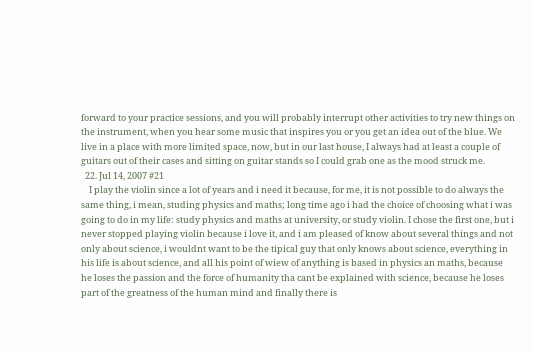forward to your practice sessions, and you will probably interrupt other activities to try new things on the instrument, when you hear some music that inspires you or you get an idea out of the blue. We live in a place with more limited space, now, but in our last house, I always had at least a couple of guitars out of their cases and sitting on guitar stands so I could grab one as the mood struck me.
  22. Jul 14, 2007 #21
    I play the violin since a lot of years and i need it because, for me, it is not possible to do always the same thing, i mean, studing physics and maths; long time ago i had the choice of choosing what i was going to do in my life: study physics and maths at university, or study violin. I chose the first one, but i never stopped playing violin because i love it, and i am pleased of know about several things and not only about science, i wouldnt want to be the tipical guy that only knows about science, everything in his life is about science, and all his point of wiew of anything is based in physics an maths, because he loses the passion and the force of humanity tha cant be explained with science, because he loses part of the greatness of the human mind and finally there is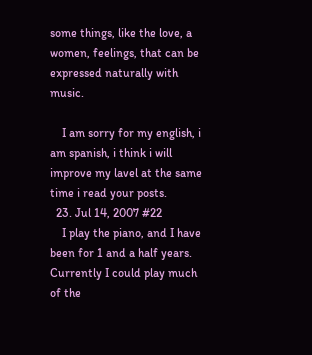some things, like the love, a women, feelings, that can be expressed naturally with music.

    I am sorry for my english, i am spanish, i think i will improve my lavel at the same time i read your posts.
  23. Jul 14, 2007 #22
    I play the piano, and I have been for 1 and a half years. Currently I could play much of the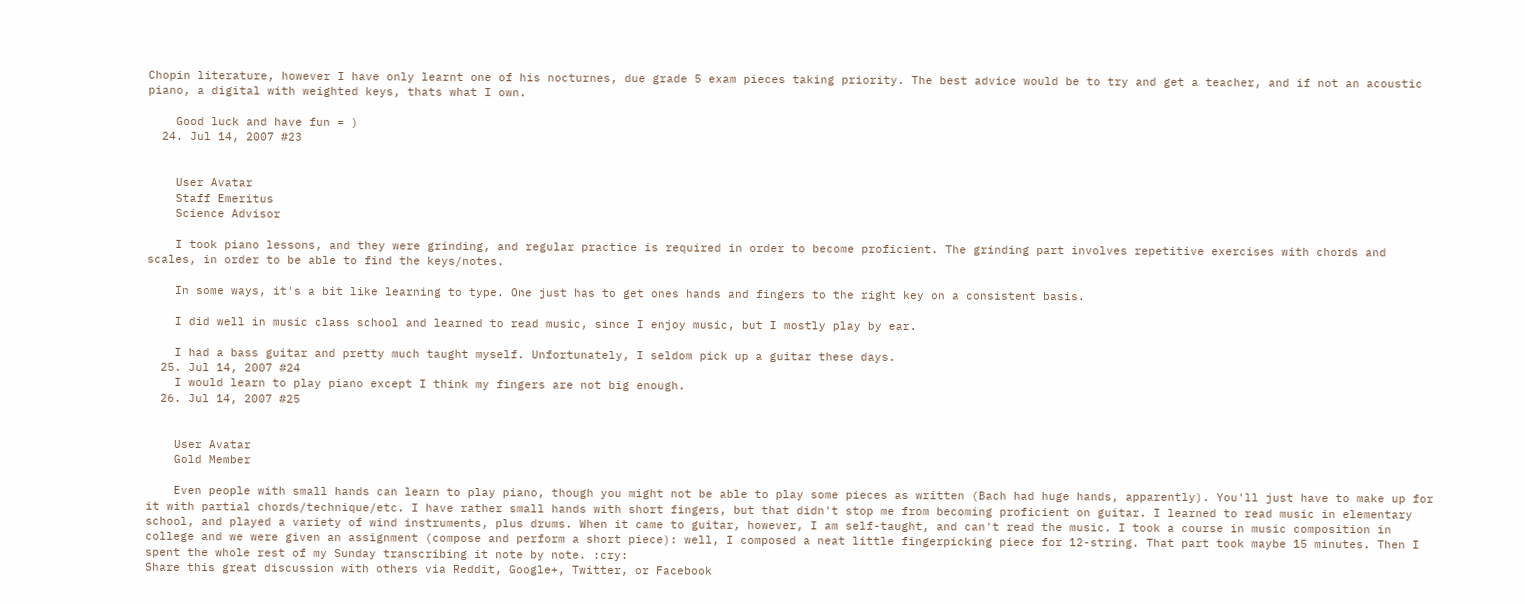Chopin literature, however I have only learnt one of his nocturnes, due grade 5 exam pieces taking priority. The best advice would be to try and get a teacher, and if not an acoustic piano, a digital with weighted keys, thats what I own.

    Good luck and have fun = )
  24. Jul 14, 2007 #23


    User Avatar
    Staff Emeritus
    Science Advisor

    I took piano lessons, and they were grinding, and regular practice is required in order to become proficient. The grinding part involves repetitive exercises with chords and scales, in order to be able to find the keys/notes.

    In some ways, it's a bit like learning to type. One just has to get ones hands and fingers to the right key on a consistent basis.

    I did well in music class school and learned to read music, since I enjoy music, but I mostly play by ear.

    I had a bass guitar and pretty much taught myself. Unfortunately, I seldom pick up a guitar these days.
  25. Jul 14, 2007 #24
    I would learn to play piano except I think my fingers are not big enough.
  26. Jul 14, 2007 #25


    User Avatar
    Gold Member

    Even people with small hands can learn to play piano, though you might not be able to play some pieces as written (Bach had huge hands, apparently). You'll just have to make up for it with partial chords/technique/etc. I have rather small hands with short fingers, but that didn't stop me from becoming proficient on guitar. I learned to read music in elementary school, and played a variety of wind instruments, plus drums. When it came to guitar, however, I am self-taught, and can't read the music. I took a course in music composition in college and we were given an assignment (compose and perform a short piece): well, I composed a neat little fingerpicking piece for 12-string. That part took maybe 15 minutes. Then I spent the whole rest of my Sunday transcribing it note by note. :cry:
Share this great discussion with others via Reddit, Google+, Twitter, or Facebook